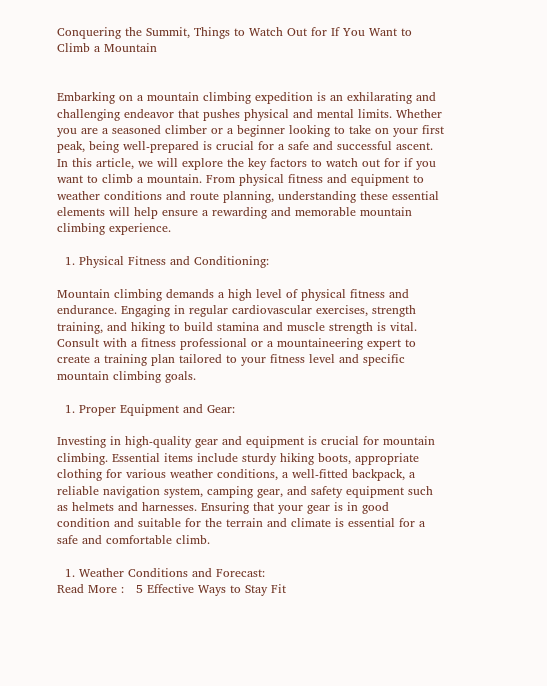Conquering the Summit, Things to Watch Out for If You Want to Climb a Mountain


Embarking on a mountain climbing expedition is an exhilarating and challenging endeavor that pushes physical and mental limits. Whether you are a seasoned climber or a beginner looking to take on your first peak, being well-prepared is crucial for a safe and successful ascent. In this article, we will explore the key factors to watch out for if you want to climb a mountain. From physical fitness and equipment to weather conditions and route planning, understanding these essential elements will help ensure a rewarding and memorable mountain climbing experience.

  1. Physical Fitness and Conditioning:

Mountain climbing demands a high level of physical fitness and endurance. Engaging in regular cardiovascular exercises, strength training, and hiking to build stamina and muscle strength is vital. Consult with a fitness professional or a mountaineering expert to create a training plan tailored to your fitness level and specific mountain climbing goals.

  1. Proper Equipment and Gear:

Investing in high-quality gear and equipment is crucial for mountain climbing. Essential items include sturdy hiking boots, appropriate clothing for various weather conditions, a well-fitted backpack, a reliable navigation system, camping gear, and safety equipment such as helmets and harnesses. Ensuring that your gear is in good condition and suitable for the terrain and climate is essential for a safe and comfortable climb.

  1. Weather Conditions and Forecast:
Read More :   5 Effective Ways to Stay Fit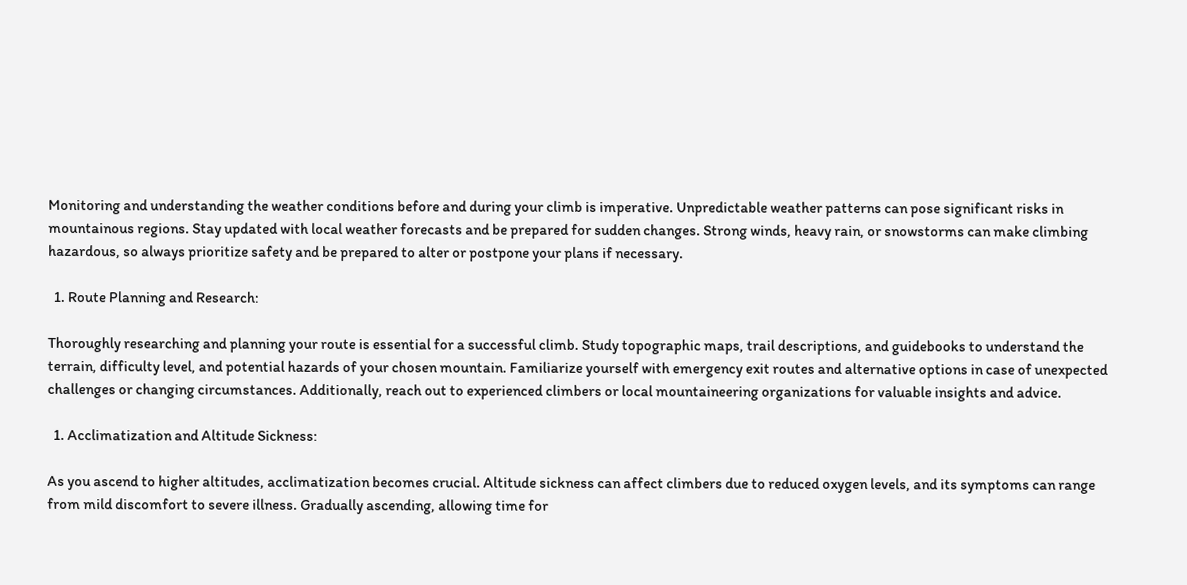Monitoring and understanding the weather conditions before and during your climb is imperative. Unpredictable weather patterns can pose significant risks in mountainous regions. Stay updated with local weather forecasts and be prepared for sudden changes. Strong winds, heavy rain, or snowstorms can make climbing hazardous, so always prioritize safety and be prepared to alter or postpone your plans if necessary.

  1. Route Planning and Research:

Thoroughly researching and planning your route is essential for a successful climb. Study topographic maps, trail descriptions, and guidebooks to understand the terrain, difficulty level, and potential hazards of your chosen mountain. Familiarize yourself with emergency exit routes and alternative options in case of unexpected challenges or changing circumstances. Additionally, reach out to experienced climbers or local mountaineering organizations for valuable insights and advice.

  1. Acclimatization and Altitude Sickness:

As you ascend to higher altitudes, acclimatization becomes crucial. Altitude sickness can affect climbers due to reduced oxygen levels, and its symptoms can range from mild discomfort to severe illness. Gradually ascending, allowing time for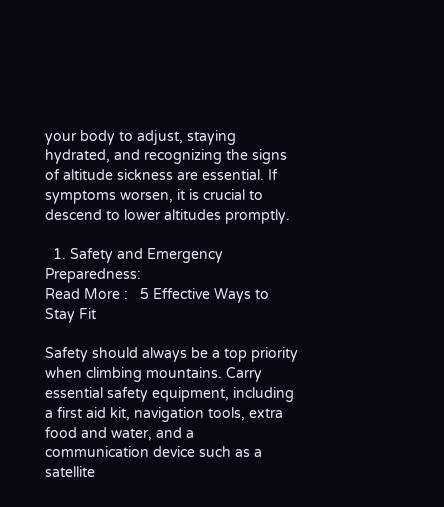your body to adjust, staying hydrated, and recognizing the signs of altitude sickness are essential. If symptoms worsen, it is crucial to descend to lower altitudes promptly.

  1. Safety and Emergency Preparedness:
Read More :   5 Effective Ways to Stay Fit

Safety should always be a top priority when climbing mountains. Carry essential safety equipment, including a first aid kit, navigation tools, extra food and water, and a communication device such as a satellite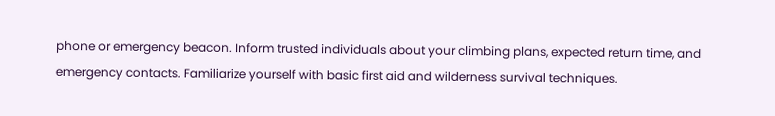phone or emergency beacon. Inform trusted individuals about your climbing plans, expected return time, and emergency contacts. Familiarize yourself with basic first aid and wilderness survival techniques.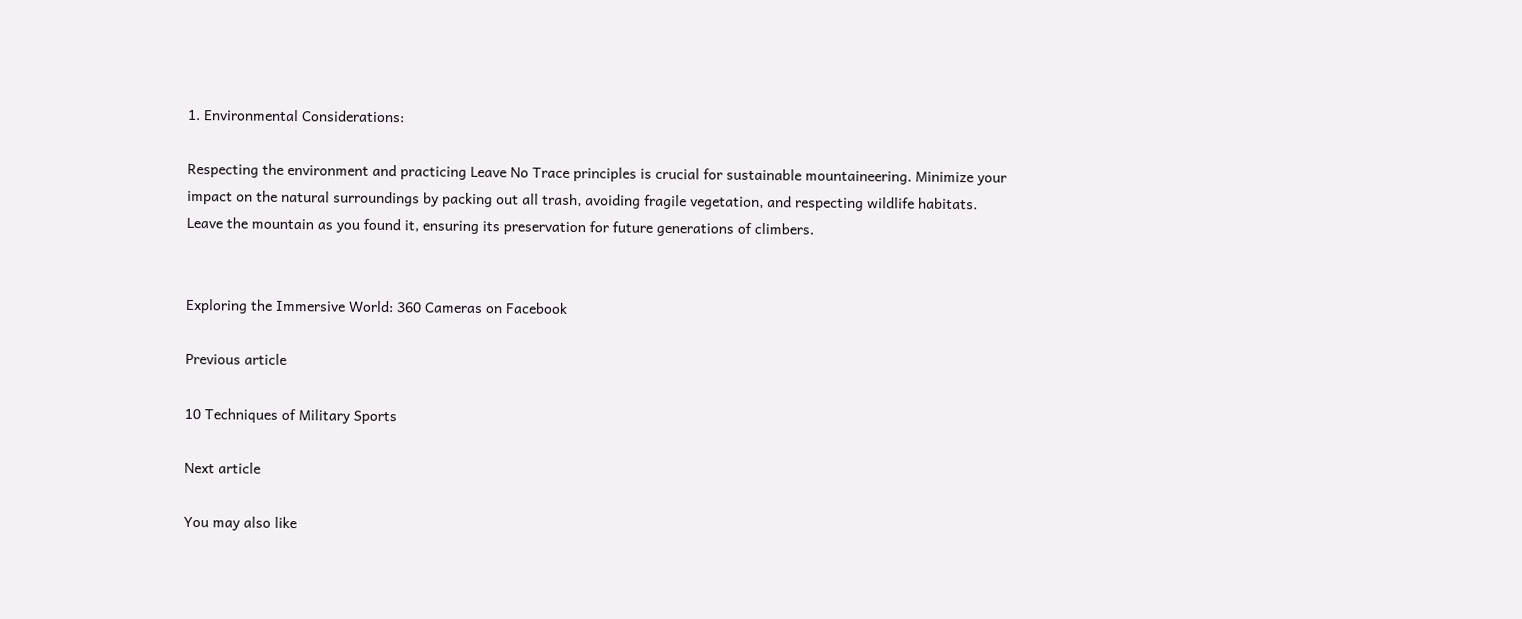1. Environmental Considerations:

Respecting the environment and practicing Leave No Trace principles is crucial for sustainable mountaineering. Minimize your impact on the natural surroundings by packing out all trash, avoiding fragile vegetation, and respecting wildlife habitats. Leave the mountain as you found it, ensuring its preservation for future generations of climbers.


Exploring the Immersive World: 360 Cameras on Facebook

Previous article

10 Techniques of Military Sports

Next article

You may also like